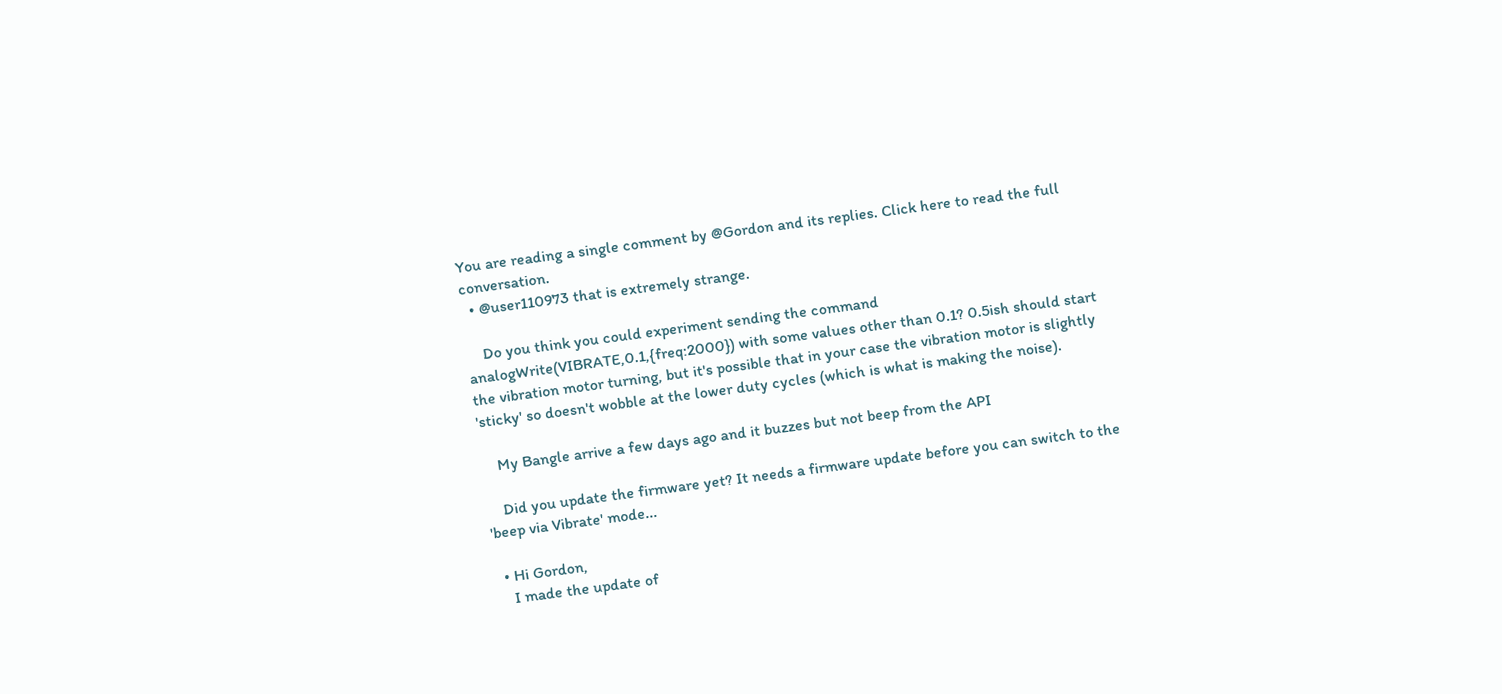You are reading a single comment by @Gordon and its replies. Click here to read the full conversation.
  • @user110973 that is extremely strange.

    Do you think you could experiment sending the command analogWrite(VIBRATE,0.1,{freq:2000}) with some values other than 0.1? 0.5ish should start the vibration motor turning, but it's possible that in your case the vibration motor is slightly 'sticky' so doesn't wobble at the lower duty cycles (which is what is making the noise).

    My Bangle arrive a few days ago and it buzzes but not beep from the API

    Did you update the firmware yet? It needs a firmware update before you can switch to the 'beep via Vibrate' mode...

  • Hi Gordon,
    I made the update of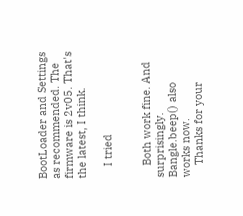BootLoader and Settings as recommended. The firmware is 2v05. That's the latest, I think.

    I tried


    Both work fine. And surprisingly. Bangle.beep() also works now.
    Thanks for your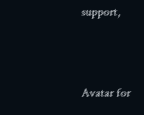support,



Avatar for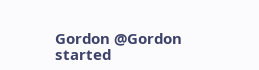Gordon @Gordon started